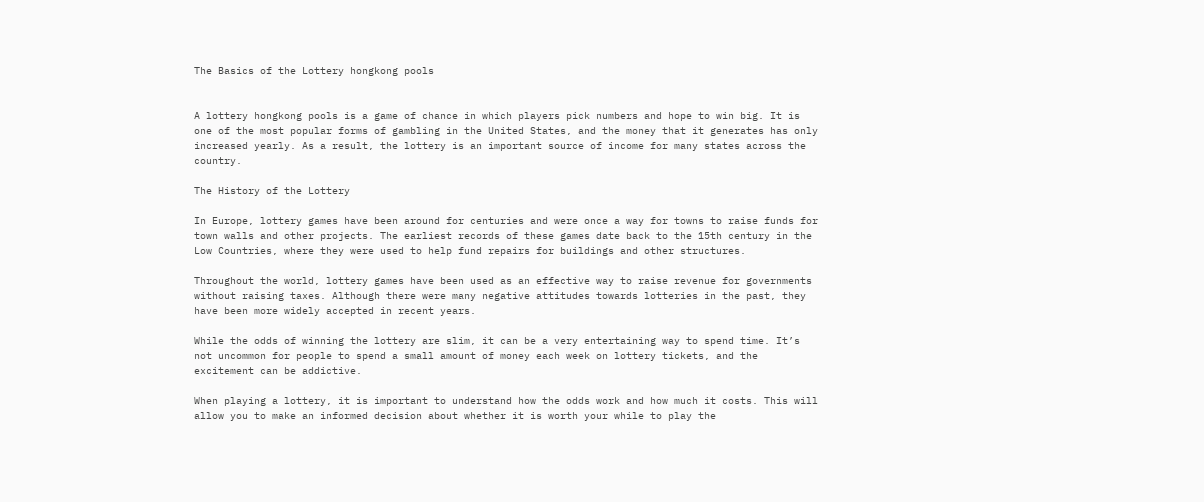The Basics of the Lottery hongkong pools


A lottery hongkong pools is a game of chance in which players pick numbers and hope to win big. It is one of the most popular forms of gambling in the United States, and the money that it generates has only increased yearly. As a result, the lottery is an important source of income for many states across the country.

The History of the Lottery

In Europe, lottery games have been around for centuries and were once a way for towns to raise funds for town walls and other projects. The earliest records of these games date back to the 15th century in the Low Countries, where they were used to help fund repairs for buildings and other structures.

Throughout the world, lottery games have been used as an effective way to raise revenue for governments without raising taxes. Although there were many negative attitudes towards lotteries in the past, they have been more widely accepted in recent years.

While the odds of winning the lottery are slim, it can be a very entertaining way to spend time. It’s not uncommon for people to spend a small amount of money each week on lottery tickets, and the excitement can be addictive.

When playing a lottery, it is important to understand how the odds work and how much it costs. This will allow you to make an informed decision about whether it is worth your while to play the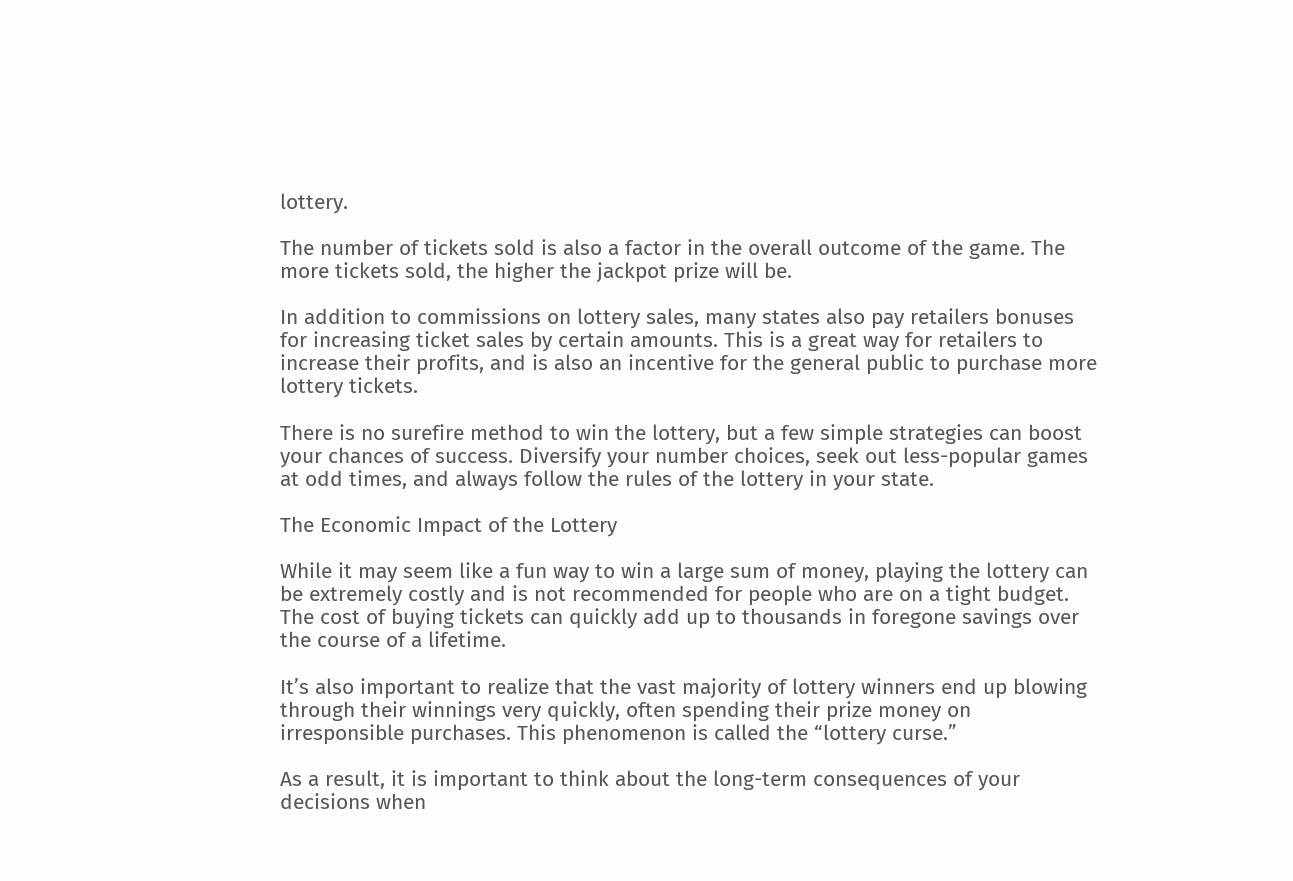lottery.

The number of tickets sold is also a factor in the overall outcome of the game. The more tickets sold, the higher the jackpot prize will be.

In addition to commissions on lottery sales, many states also pay retailers bonuses for increasing ticket sales by certain amounts. This is a great way for retailers to increase their profits, and is also an incentive for the general public to purchase more lottery tickets.

There is no surefire method to win the lottery, but a few simple strategies can boost your chances of success. Diversify your number choices, seek out less-popular games at odd times, and always follow the rules of the lottery in your state.

The Economic Impact of the Lottery

While it may seem like a fun way to win a large sum of money, playing the lottery can be extremely costly and is not recommended for people who are on a tight budget. The cost of buying tickets can quickly add up to thousands in foregone savings over the course of a lifetime.

It’s also important to realize that the vast majority of lottery winners end up blowing through their winnings very quickly, often spending their prize money on irresponsible purchases. This phenomenon is called the “lottery curse.”

As a result, it is important to think about the long-term consequences of your decisions when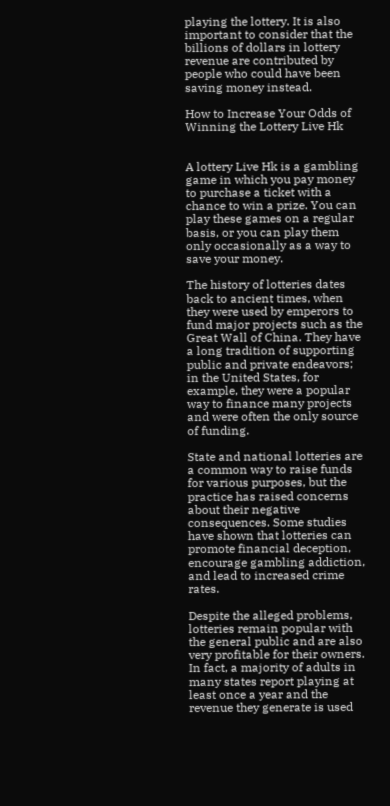playing the lottery. It is also important to consider that the billions of dollars in lottery revenue are contributed by people who could have been saving money instead.

How to Increase Your Odds of Winning the Lottery Live Hk


A lottery Live Hk is a gambling game in which you pay money to purchase a ticket with a chance to win a prize. You can play these games on a regular basis, or you can play them only occasionally as a way to save your money.

The history of lotteries dates back to ancient times, when they were used by emperors to fund major projects such as the Great Wall of China. They have a long tradition of supporting public and private endeavors; in the United States, for example, they were a popular way to finance many projects and were often the only source of funding.

State and national lotteries are a common way to raise funds for various purposes, but the practice has raised concerns about their negative consequences. Some studies have shown that lotteries can promote financial deception, encourage gambling addiction, and lead to increased crime rates.

Despite the alleged problems, lotteries remain popular with the general public and are also very profitable for their owners. In fact, a majority of adults in many states report playing at least once a year and the revenue they generate is used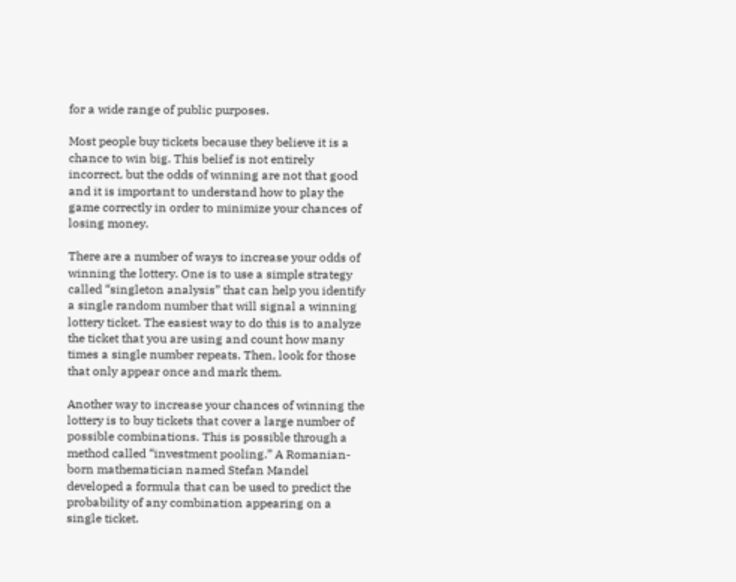for a wide range of public purposes.

Most people buy tickets because they believe it is a chance to win big. This belief is not entirely incorrect, but the odds of winning are not that good and it is important to understand how to play the game correctly in order to minimize your chances of losing money.

There are a number of ways to increase your odds of winning the lottery. One is to use a simple strategy called “singleton analysis” that can help you identify a single random number that will signal a winning lottery ticket. The easiest way to do this is to analyze the ticket that you are using and count how many times a single number repeats. Then, look for those that only appear once and mark them.

Another way to increase your chances of winning the lottery is to buy tickets that cover a large number of possible combinations. This is possible through a method called “investment pooling.” A Romanian-born mathematician named Stefan Mandel developed a formula that can be used to predict the probability of any combination appearing on a single ticket.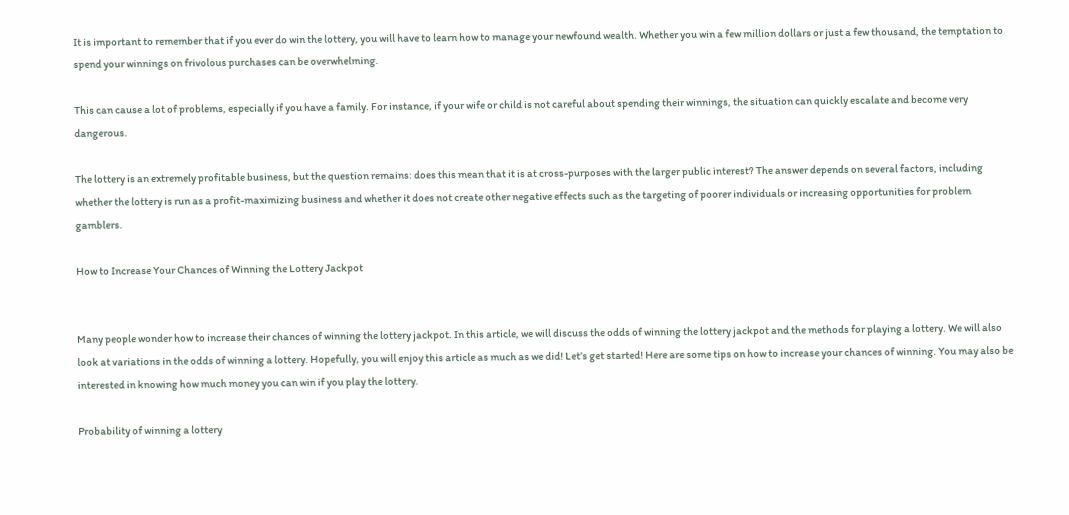It is important to remember that if you ever do win the lottery, you will have to learn how to manage your newfound wealth. Whether you win a few million dollars or just a few thousand, the temptation to spend your winnings on frivolous purchases can be overwhelming.

This can cause a lot of problems, especially if you have a family. For instance, if your wife or child is not careful about spending their winnings, the situation can quickly escalate and become very dangerous.

The lottery is an extremely profitable business, but the question remains: does this mean that it is at cross-purposes with the larger public interest? The answer depends on several factors, including whether the lottery is run as a profit-maximizing business and whether it does not create other negative effects such as the targeting of poorer individuals or increasing opportunities for problem gamblers.

How to Increase Your Chances of Winning the Lottery Jackpot


Many people wonder how to increase their chances of winning the lottery jackpot. In this article, we will discuss the odds of winning the lottery jackpot and the methods for playing a lottery. We will also look at variations in the odds of winning a lottery. Hopefully, you will enjoy this article as much as we did! Let’s get started! Here are some tips on how to increase your chances of winning. You may also be interested in knowing how much money you can win if you play the lottery.

Probability of winning a lottery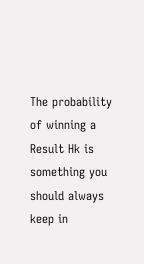The probability of winning a Result Hk is something you should always keep in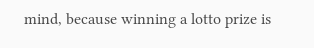mind, because winning a lotto prize is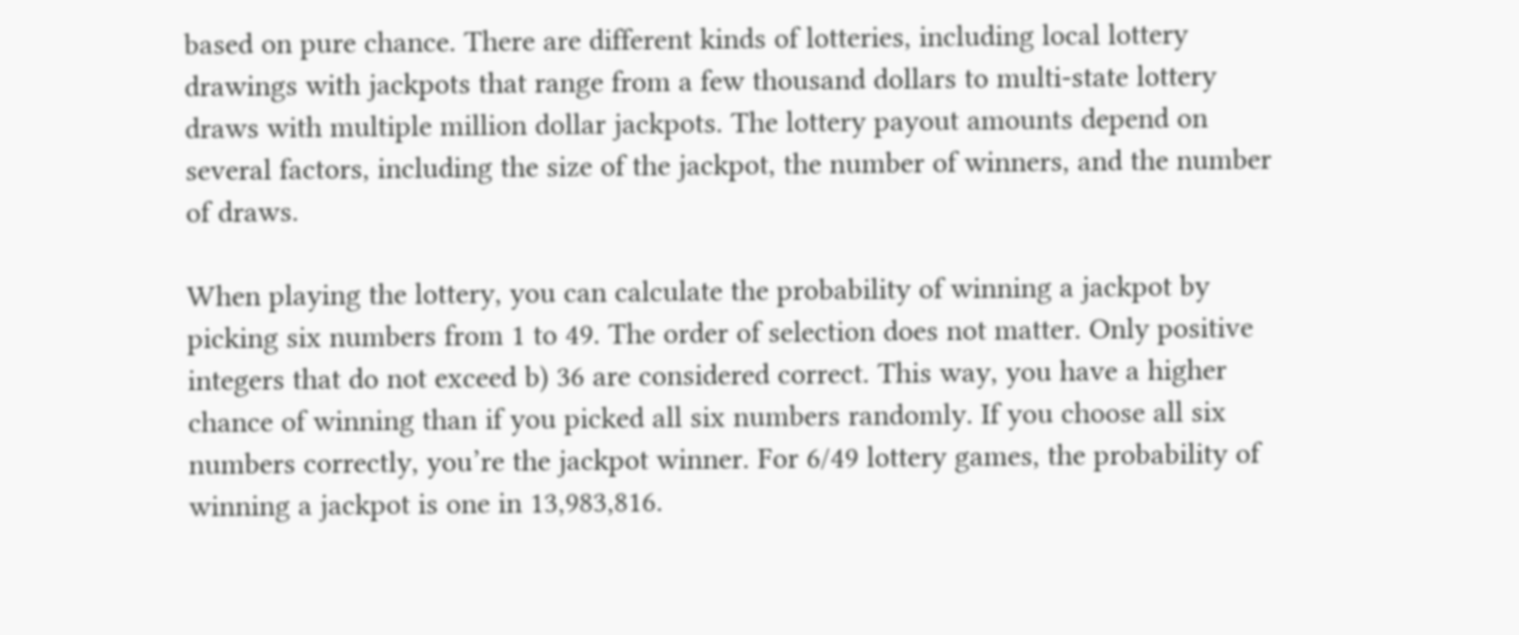based on pure chance. There are different kinds of lotteries, including local lottery drawings with jackpots that range from a few thousand dollars to multi-state lottery draws with multiple million dollar jackpots. The lottery payout amounts depend on several factors, including the size of the jackpot, the number of winners, and the number of draws.

When playing the lottery, you can calculate the probability of winning a jackpot by picking six numbers from 1 to 49. The order of selection does not matter. Only positive integers that do not exceed b) 36 are considered correct. This way, you have a higher chance of winning than if you picked all six numbers randomly. If you choose all six numbers correctly, you’re the jackpot winner. For 6/49 lottery games, the probability of winning a jackpot is one in 13,983,816.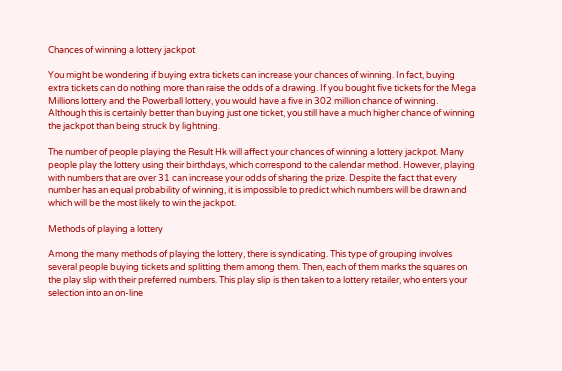Chances of winning a lottery jackpot

You might be wondering if buying extra tickets can increase your chances of winning. In fact, buying extra tickets can do nothing more than raise the odds of a drawing. If you bought five tickets for the Mega Millions lottery and the Powerball lottery, you would have a five in 302 million chance of winning. Although this is certainly better than buying just one ticket, you still have a much higher chance of winning the jackpot than being struck by lightning.

The number of people playing the Result Hk will affect your chances of winning a lottery jackpot. Many people play the lottery using their birthdays, which correspond to the calendar method. However, playing with numbers that are over 31 can increase your odds of sharing the prize. Despite the fact that every number has an equal probability of winning, it is impossible to predict which numbers will be drawn and which will be the most likely to win the jackpot.

Methods of playing a lottery

Among the many methods of playing the lottery, there is syndicating. This type of grouping involves several people buying tickets and splitting them among them. Then, each of them marks the squares on the play slip with their preferred numbers. This play slip is then taken to a lottery retailer, who enters your selection into an on-line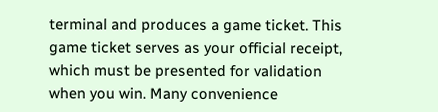terminal and produces a game ticket. This game ticket serves as your official receipt, which must be presented for validation when you win. Many convenience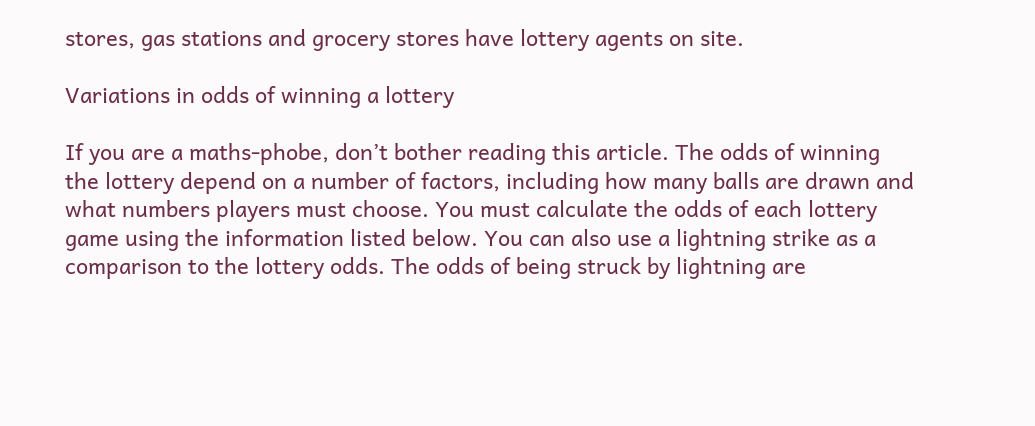stores, gas stations and grocery stores have lottery agents on site.

Variations in odds of winning a lottery

If you are a maths-phobe, don’t bother reading this article. The odds of winning the lottery depend on a number of factors, including how many balls are drawn and what numbers players must choose. You must calculate the odds of each lottery game using the information listed below. You can also use a lightning strike as a comparison to the lottery odds. The odds of being struck by lightning are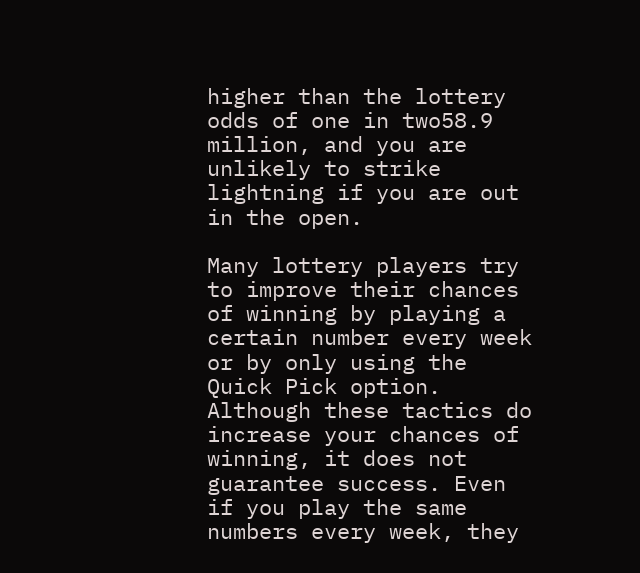higher than the lottery odds of one in two58.9 million, and you are unlikely to strike lightning if you are out in the open.

Many lottery players try to improve their chances of winning by playing a certain number every week or by only using the Quick Pick option. Although these tactics do increase your chances of winning, it does not guarantee success. Even if you play the same numbers every week, they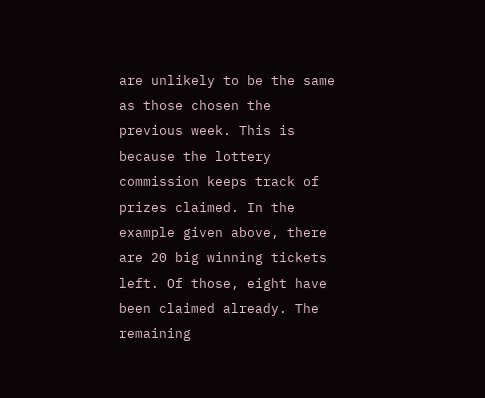are unlikely to be the same as those chosen the previous week. This is because the lottery commission keeps track of prizes claimed. In the example given above, there are 20 big winning tickets left. Of those, eight have been claimed already. The remaining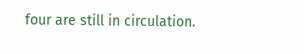four are still in circulation.